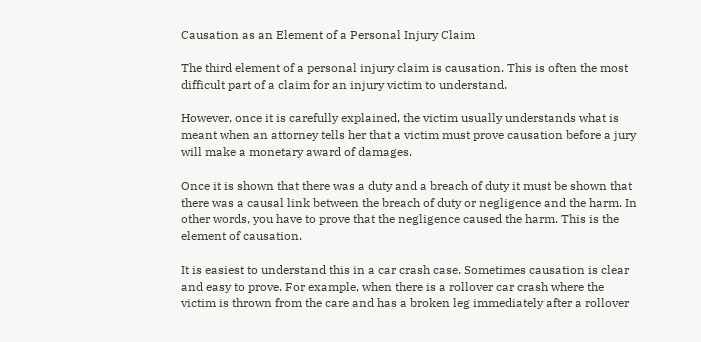Causation as an Element of a Personal Injury Claim

The third element of a personal injury claim is causation. This is often the most difficult part of a claim for an injury victim to understand.

However, once it is carefully explained, the victim usually understands what is meant when an attorney tells her that a victim must prove causation before a jury will make a monetary award of damages.

Once it is shown that there was a duty and a breach of duty it must be shown that there was a causal link between the breach of duty or negligence and the harm. In other words, you have to prove that the negligence caused the harm. This is the element of causation.

It is easiest to understand this in a car crash case. Sometimes causation is clear and easy to prove. For example, when there is a rollover car crash where the victim is thrown from the care and has a broken leg immediately after a rollover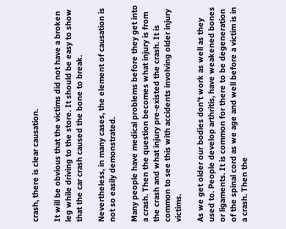crash, there is clear causation.

It will be obvious that the victims did not have a broken leg while driving to the store. It should be easy to show that the car crash caused the bone to break.

Nevertheless, in many cases, the element of causation is not so easily demonstrated.

Many people have medical problems before they get into a crash. Then the question becomes what injury is from the crash and what injury pre-existed the crash. It is common to see this with accidents involving older injury victims.

As we get older our bodies don’t work as well as they used to. People develop arthritis, have weakened bones or ligaments. It is common for there to be degeneration of the spinal cord as we age and well before a victim is in a crash. Then the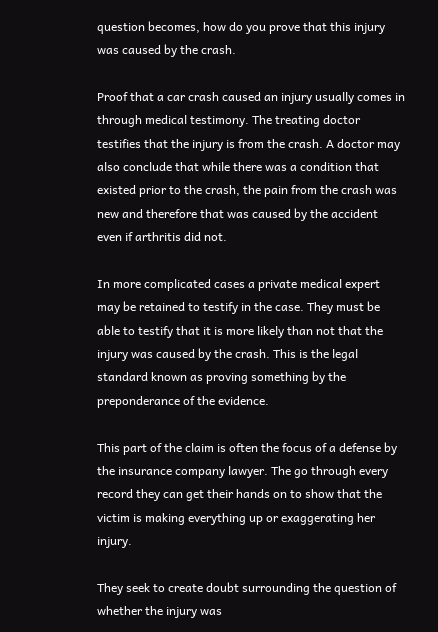question becomes, how do you prove that this injury was caused by the crash.

Proof that a car crash caused an injury usually comes in through medical testimony. The treating doctor testifies that the injury is from the crash. A doctor may also conclude that while there was a condition that existed prior to the crash, the pain from the crash was new and therefore that was caused by the accident even if arthritis did not.

In more complicated cases a private medical expert may be retained to testify in the case. They must be able to testify that it is more likely than not that the injury was caused by the crash. This is the legal standard known as proving something by the preponderance of the evidence.

This part of the claim is often the focus of a defense by the insurance company lawyer. The go through every record they can get their hands on to show that the victim is making everything up or exaggerating her injury.

They seek to create doubt surrounding the question of whether the injury was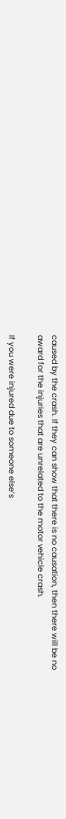caused by the crash. If they can show that there is no causation, then there will be no award for the injuries that are unrelated to the motor vehicle crash.

If you were injured due to someone else’s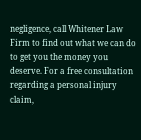negligence, call Whitener Law Firm to find out what we can do to get you the money you deserve. For a free consultation regarding a personal injury claim,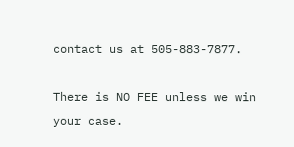contact us at 505-883-7877.

There is NO FEE unless we win your case.